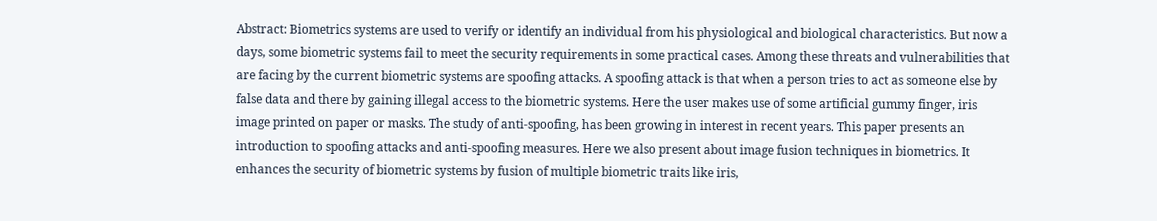Abstract: Biometrics systems are used to verify or identify an individual from his physiological and biological characteristics. But now a days, some biometric systems fail to meet the security requirements in some practical cases. Among these threats and vulnerabilities that are facing by the current biometric systems are spoofing attacks. A spoofing attack is that when a person tries to act as someone else by false data and there by gaining illegal access to the biometric systems. Here the user makes use of some artificial gummy finger, iris image printed on paper or masks. The study of anti-spoofing, has been growing in interest in recent years. This paper presents an introduction to spoofing attacks and anti-spoofing measures. Here we also present about image fusion techniques in biometrics. It enhances the security of biometric systems by fusion of multiple biometric traits like iris,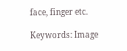face, finger etc.

Keywords: Image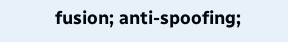fusion; anti-spoofing;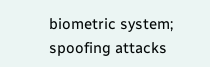biometric system; spoofing attacks